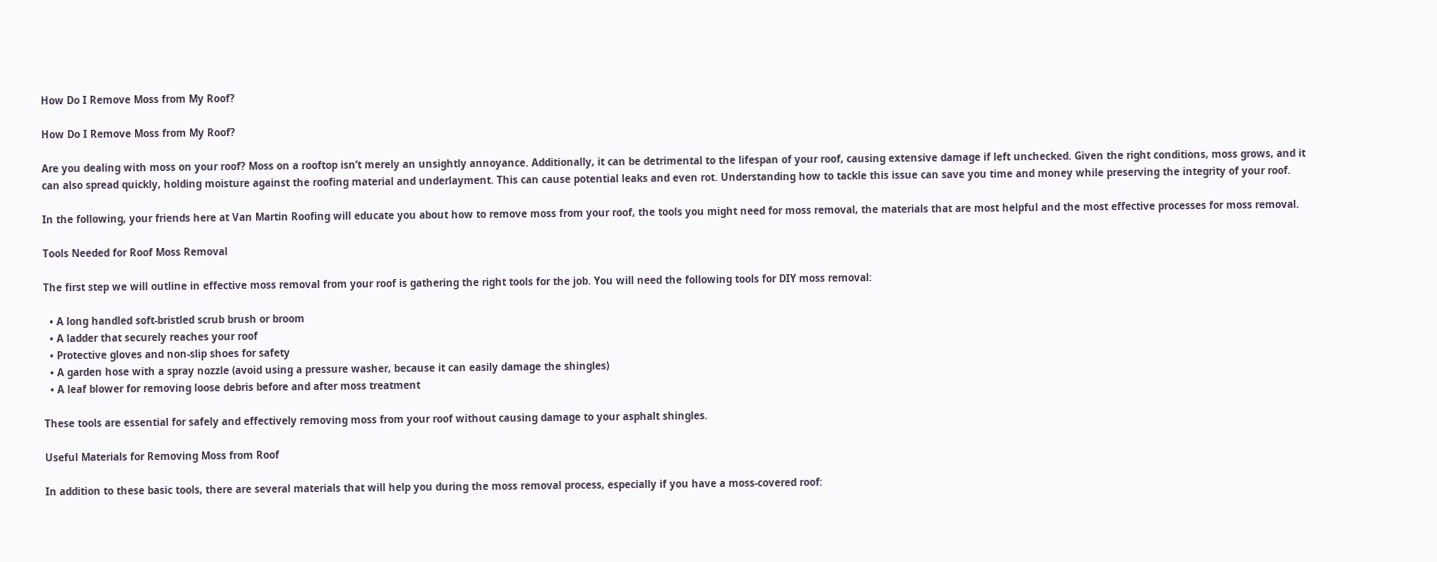How Do I Remove Moss from My Roof?

How Do I Remove Moss from My Roof?

Are you dealing with moss on your roof? Moss on a rooftop isn’t merely an unsightly annoyance. Additionally, it can be detrimental to the lifespan of your roof, causing extensive damage if left unchecked. Given the right conditions, moss grows, and it can also spread quickly, holding moisture against the roofing material and underlayment. This can cause potential leaks and even rot. Understanding how to tackle this issue can save you time and money while preserving the integrity of your roof.

In the following, your friends here at Van Martin Roofing will educate you about how to remove moss from your roof, the tools you might need for moss removal, the materials that are most helpful and the most effective processes for moss removal.

Tools Needed for Roof Moss Removal

The first step we will outline in effective moss removal from your roof is gathering the right tools for the job. You will need the following tools for DIY moss removal:

  • A long handled soft-bristled scrub brush or broom
  • A ladder that securely reaches your roof
  • Protective gloves and non-slip shoes for safety
  • A garden hose with a spray nozzle (avoid using a pressure washer, because it can easily damage the shingles)
  • A leaf blower for removing loose debris before and after moss treatment

These tools are essential for safely and effectively removing moss from your roof without causing damage to your asphalt shingles.

Useful Materials for Removing Moss from Roof

In addition to these basic tools, there are several materials that will help you during the moss removal process, especially if you have a moss-covered roof: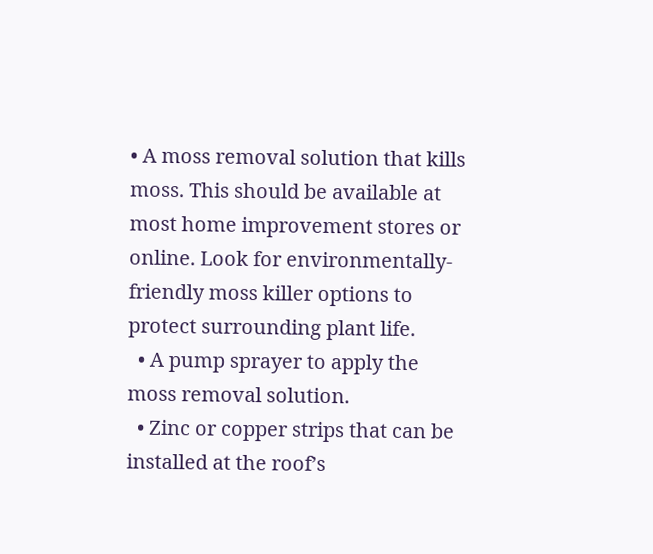• A moss removal solution that kills moss. This should be available at most home improvement stores or online. Look for environmentally-friendly moss killer options to protect surrounding plant life.
  • A pump sprayer to apply the moss removal solution.
  • Zinc or copper strips that can be installed at the roof’s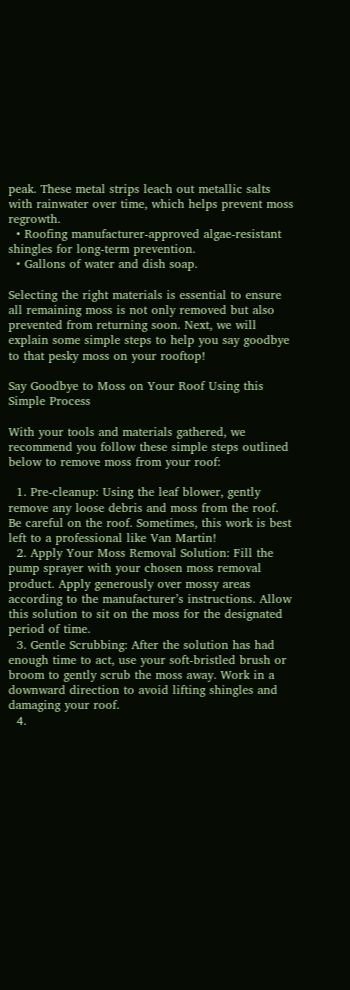peak. These metal strips leach out metallic salts with rainwater over time, which helps prevent moss regrowth.
  • Roofing manufacturer-approved algae-resistant shingles for long-term prevention.
  • Gallons of water and dish soap.

Selecting the right materials is essential to ensure all remaining moss is not only removed but also prevented from returning soon. Next, we will explain some simple steps to help you say goodbye to that pesky moss on your rooftop!

Say Goodbye to Moss on Your Roof Using this Simple Process

With your tools and materials gathered, we recommend you follow these simple steps outlined below to remove moss from your roof:

  1. Pre-cleanup: Using the leaf blower, gently remove any loose debris and moss from the roof. Be careful on the roof. Sometimes, this work is best left to a professional like Van Martin!
  2. Apply Your Moss Removal Solution: Fill the pump sprayer with your chosen moss removal product. Apply generously over mossy areas according to the manufacturer’s instructions. Allow this solution to sit on the moss for the designated period of time.
  3. Gentle Scrubbing: After the solution has had enough time to act, use your soft-bristled brush or broom to gently scrub the moss away. Work in a downward direction to avoid lifting shingles and damaging your roof.
  4.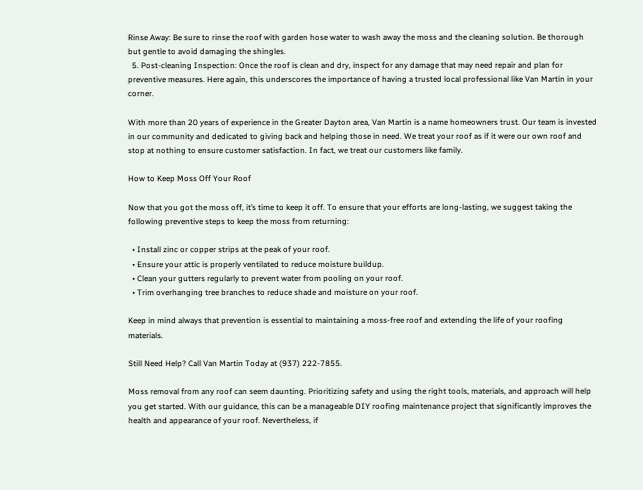Rinse Away: Be sure to rinse the roof with garden hose water to wash away the moss and the cleaning solution. Be thorough but gentle to avoid damaging the shingles.
  5. Post-cleaning Inspection: Once the roof is clean and dry, inspect for any damage that may need repair and plan for preventive measures. Here again, this underscores the importance of having a trusted local professional like Van Martin in your corner.

With more than 20 years of experience in the Greater Dayton area, Van Martin is a name homeowners trust. Our team is invested in our community and dedicated to giving back and helping those in need. We treat your roof as if it were our own roof and stop at nothing to ensure customer satisfaction. In fact, we treat our customers like family.

How to Keep Moss Off Your Roof

Now that you got the moss off, it’s time to keep it off. To ensure that your efforts are long-lasting, we suggest taking the following preventive steps to keep the moss from returning:

  • Install zinc or copper strips at the peak of your roof.
  • Ensure your attic is properly ventilated to reduce moisture buildup.
  • Clean your gutters regularly to prevent water from pooling on your roof.
  • Trim overhanging tree branches to reduce shade and moisture on your roof.

Keep in mind always that prevention is essential to maintaining a moss-free roof and extending the life of your roofing materials.

Still Need Help? Call Van Martin Today at (937) 222-7855.

Moss removal from any roof can seem daunting. Prioritizing safety and using the right tools, materials, and approach will help you get started. With our guidance, this can be a manageable DIY roofing maintenance project that significantly improves the health and appearance of your roof. Nevertheless, if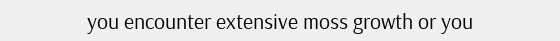you encounter extensive moss growth or you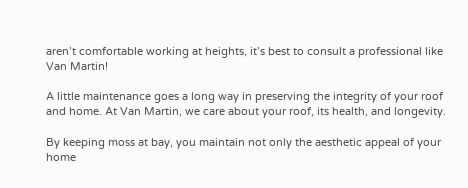aren’t comfortable working at heights, it’s best to consult a professional like Van Martin!

A little maintenance goes a long way in preserving the integrity of your roof and home. At Van Martin, we care about your roof, its health, and longevity.

By keeping moss at bay, you maintain not only the aesthetic appeal of your home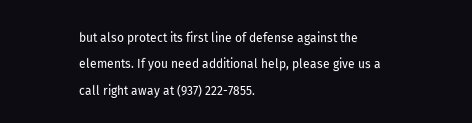but also protect its first line of defense against the elements. If you need additional help, please give us a call right away at (937) 222-7855.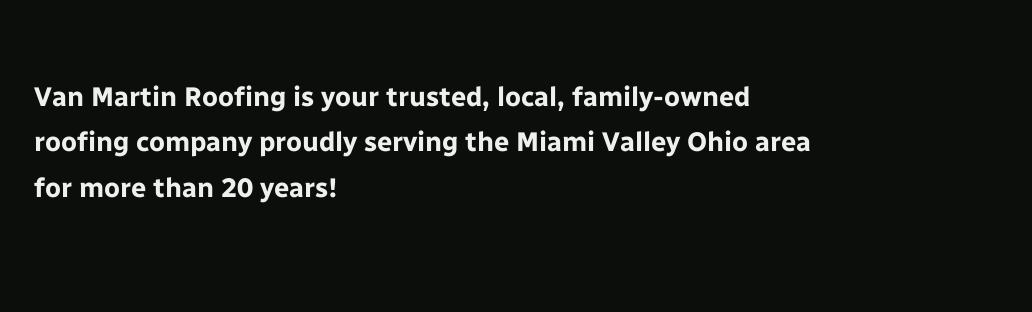Van Martin Roofing is your trusted, local, family-owned roofing company proudly serving the Miami Valley Ohio area for more than 20 years!